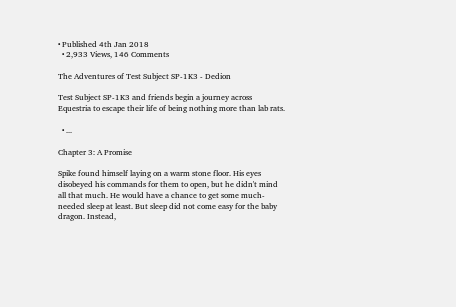• Published 4th Jan 2018
  • 2,933 Views, 146 Comments

The Adventures of Test Subject SP-1K3 - Dedion

Test Subject SP-1K3 and friends begin a journey across Equestria to escape their life of being nothing more than lab rats.

  • ...

Chapter 3: A Promise

Spike found himself laying on a warm stone floor. His eyes disobeyed his commands for them to open, but he didn't mind all that much. He would have a chance to get some much-needed sleep at least. But sleep did not come easy for the baby dragon. Instead,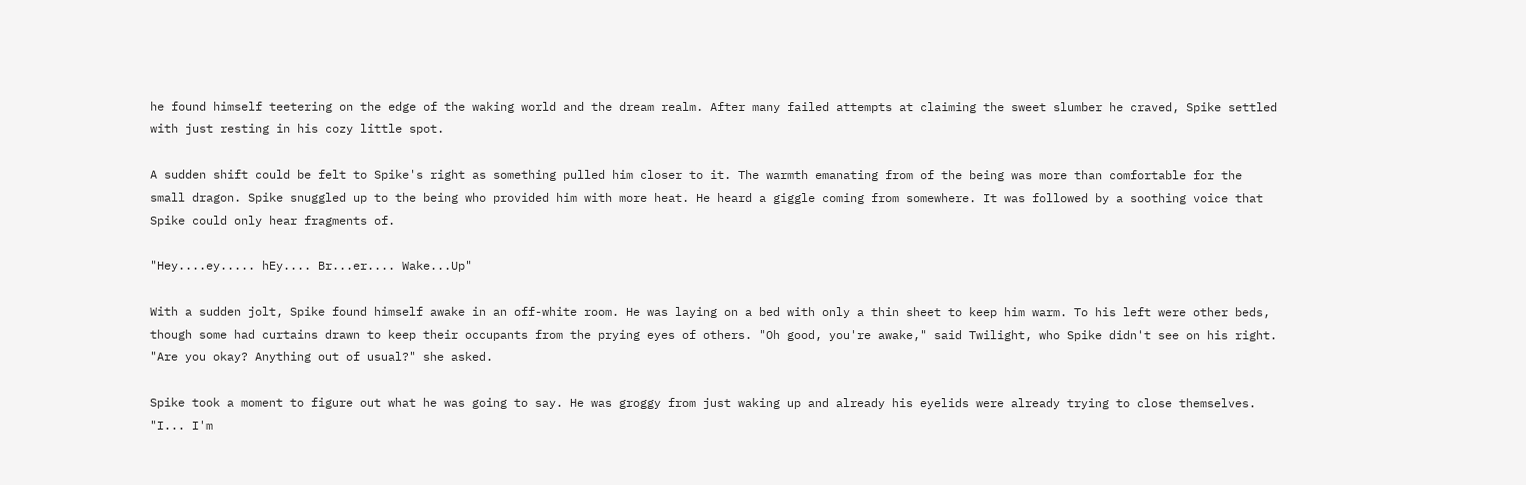he found himself teetering on the edge of the waking world and the dream realm. After many failed attempts at claiming the sweet slumber he craved, Spike settled with just resting in his cozy little spot.

A sudden shift could be felt to Spike's right as something pulled him closer to it. The warmth emanating from of the being was more than comfortable for the small dragon. Spike snuggled up to the being who provided him with more heat. He heard a giggle coming from somewhere. It was followed by a soothing voice that Spike could only hear fragments of.

"Hey....ey..... hEy.... Br...er.... Wake...Up"

With a sudden jolt, Spike found himself awake in an off-white room. He was laying on a bed with only a thin sheet to keep him warm. To his left were other beds, though some had curtains drawn to keep their occupants from the prying eyes of others. "Oh good, you're awake," said Twilight, who Spike didn't see on his right. "Are you okay? Anything out of usual?" she asked.

Spike took a moment to figure out what he was going to say. He was groggy from just waking up and already his eyelids were already trying to close themselves. "I... I'm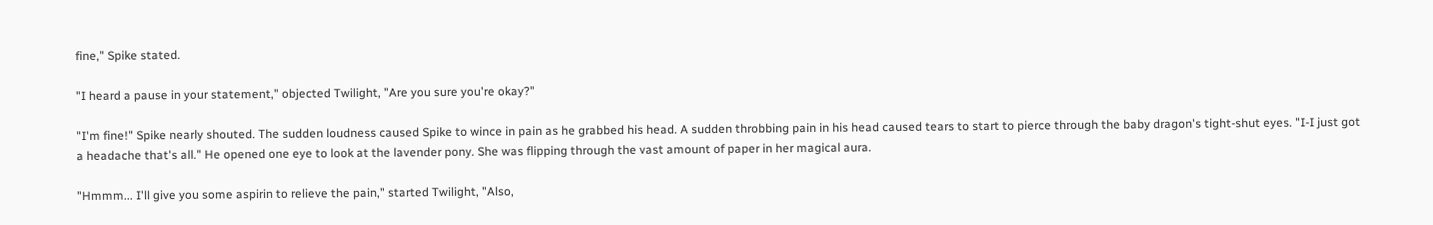fine," Spike stated.

"I heard a pause in your statement," objected Twilight, "Are you sure you're okay?"

"I'm fine!" Spike nearly shouted. The sudden loudness caused Spike to wince in pain as he grabbed his head. A sudden throbbing pain in his head caused tears to start to pierce through the baby dragon's tight-shut eyes. "I-I just got a headache that's all." He opened one eye to look at the lavender pony. She was flipping through the vast amount of paper in her magical aura.

"Hmmm... I'll give you some aspirin to relieve the pain," started Twilight, "Also,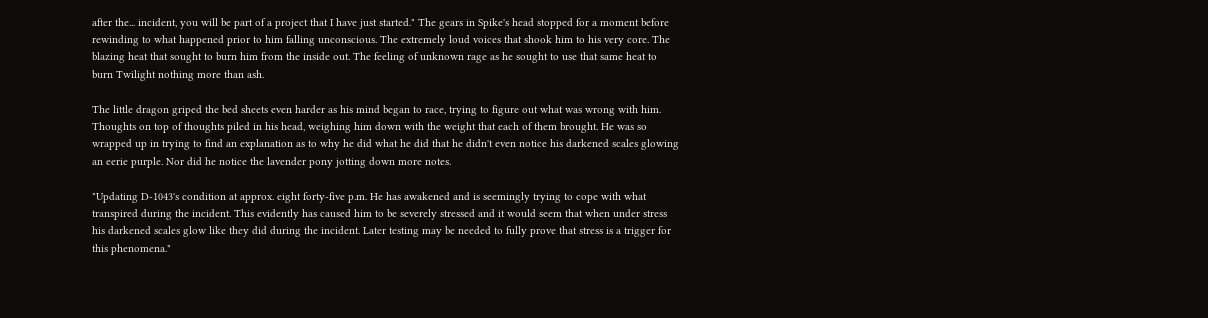after the... incident, you will be part of a project that I have just started." The gears in Spike's head stopped for a moment before rewinding to what happened prior to him falling unconscious. The extremely loud voices that shook him to his very core. The blazing heat that sought to burn him from the inside out. The feeling of unknown rage as he sought to use that same heat to burn Twilight nothing more than ash.

The little dragon griped the bed sheets even harder as his mind began to race, trying to figure out what was wrong with him. Thoughts on top of thoughts piled in his head, weighing him down with the weight that each of them brought. He was so wrapped up in trying to find an explanation as to why he did what he did that he didn't even notice his darkened scales glowing an eerie purple. Nor did he notice the lavender pony jotting down more notes.

"Updating D-1043's condition at approx. eight forty-five p.m. He has awakened and is seemingly trying to cope with what transpired during the incident. This evidently has caused him to be severely stressed and it would seem that when under stress his darkened scales glow like they did during the incident. Later testing may be needed to fully prove that stress is a trigger for this phenomena."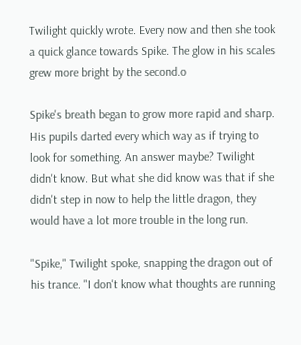Twilight quickly wrote. Every now and then she took a quick glance towards Spike. The glow in his scales grew more bright by the second.o

Spike's breath began to grow more rapid and sharp. His pupils darted every which way as if trying to look for something. An answer maybe? Twilight didn't know. But what she did know was that if she didn't step in now to help the little dragon, they would have a lot more trouble in the long run.

"Spike," Twilight spoke, snapping the dragon out of his trance. "I don't know what thoughts are running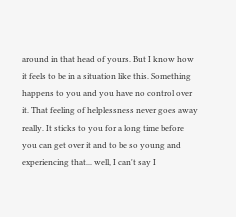around in that head of yours. But I know how it feels to be in a situation like this. Something happens to you and you have no control over it. That feeling of helplessness never goes away really. It sticks to you for a long time before you can get over it and to be so young and experiencing that... well, I can't say I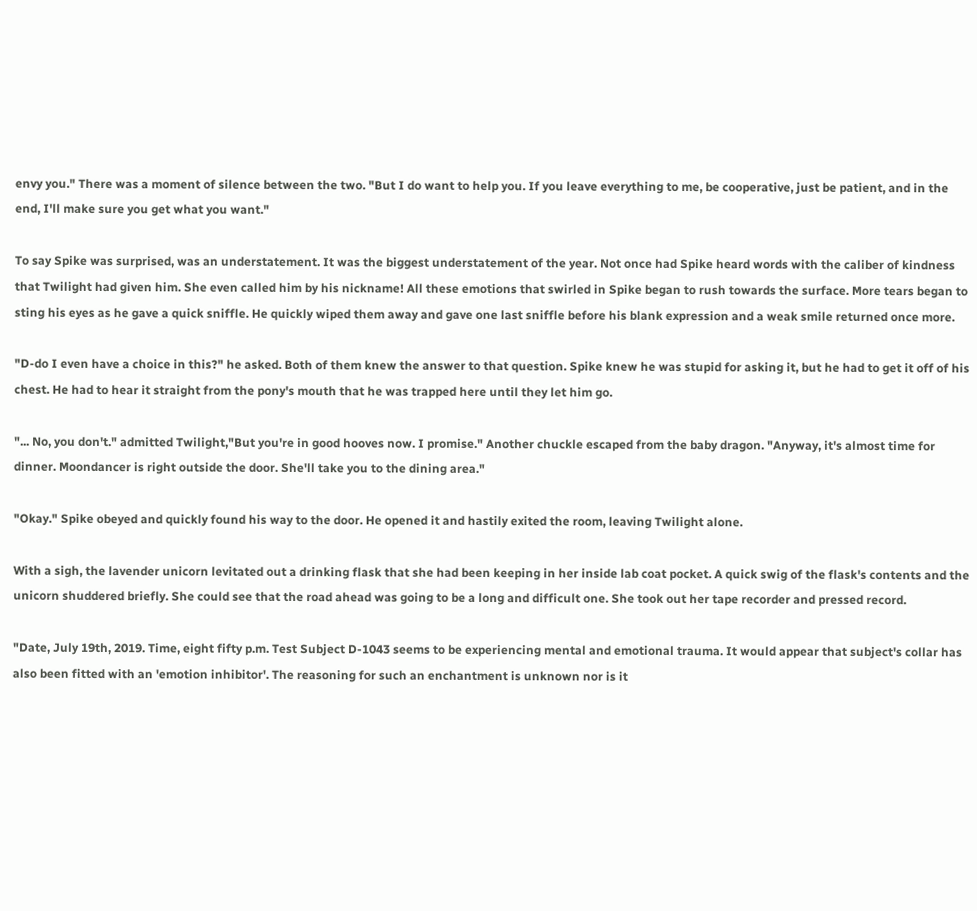envy you." There was a moment of silence between the two. "But I do want to help you. If you leave everything to me, be cooperative, just be patient, and in the end, I'll make sure you get what you want."

To say Spike was surprised, was an understatement. It was the biggest understatement of the year. Not once had Spike heard words with the caliber of kindness that Twilight had given him. She even called him by his nickname! All these emotions that swirled in Spike began to rush towards the surface. More tears began to sting his eyes as he gave a quick sniffle. He quickly wiped them away and gave one last sniffle before his blank expression and a weak smile returned once more.

"D-do I even have a choice in this?" he asked. Both of them knew the answer to that question. Spike knew he was stupid for asking it, but he had to get it off of his chest. He had to hear it straight from the pony's mouth that he was trapped here until they let him go.

"... No, you don't." admitted Twilight,"But you're in good hooves now. I promise." Another chuckle escaped from the baby dragon. "Anyway, it's almost time for dinner. Moondancer is right outside the door. She'll take you to the dining area."

"Okay." Spike obeyed and quickly found his way to the door. He opened it and hastily exited the room, leaving Twilight alone.

With a sigh, the lavender unicorn levitated out a drinking flask that she had been keeping in her inside lab coat pocket. A quick swig of the flask's contents and the unicorn shuddered briefly. She could see that the road ahead was going to be a long and difficult one. She took out her tape recorder and pressed record.

"Date, July 19th, 2019. Time, eight fifty p.m. Test Subject D-1043 seems to be experiencing mental and emotional trauma. It would appear that subject's collar has also been fitted with an 'emotion inhibitor'. The reasoning for such an enchantment is unknown nor is it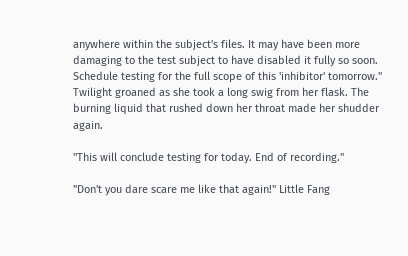anywhere within the subject's files. It may have been more damaging to the test subject to have disabled it fully so soon. Schedule testing for the full scope of this 'inhibitor' tomorrow." Twilight groaned as she took a long swig from her flask. The burning liquid that rushed down her throat made her shudder again.

"This will conclude testing for today. End of recording."

"Don't you dare scare me like that again!" Little Fang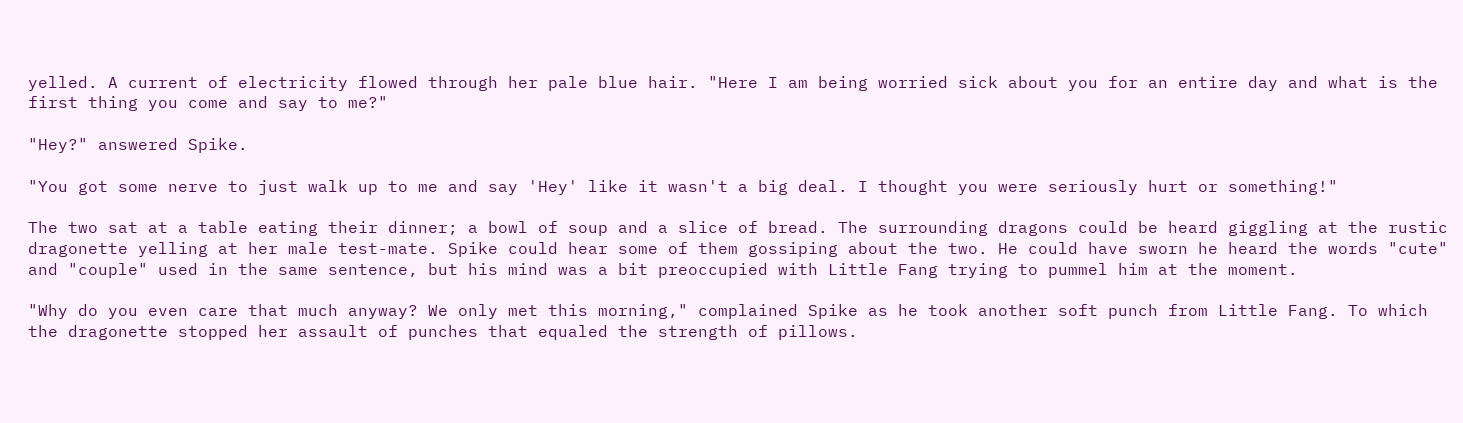yelled. A current of electricity flowed through her pale blue hair. "Here I am being worried sick about you for an entire day and what is the first thing you come and say to me?"

"Hey?" answered Spike.

"You got some nerve to just walk up to me and say 'Hey' like it wasn't a big deal. I thought you were seriously hurt or something!"

The two sat at a table eating their dinner; a bowl of soup and a slice of bread. The surrounding dragons could be heard giggling at the rustic dragonette yelling at her male test-mate. Spike could hear some of them gossiping about the two. He could have sworn he heard the words "cute" and "couple" used in the same sentence, but his mind was a bit preoccupied with Little Fang trying to pummel him at the moment.

"Why do you even care that much anyway? We only met this morning," complained Spike as he took another soft punch from Little Fang. To which the dragonette stopped her assault of punches that equaled the strength of pillows.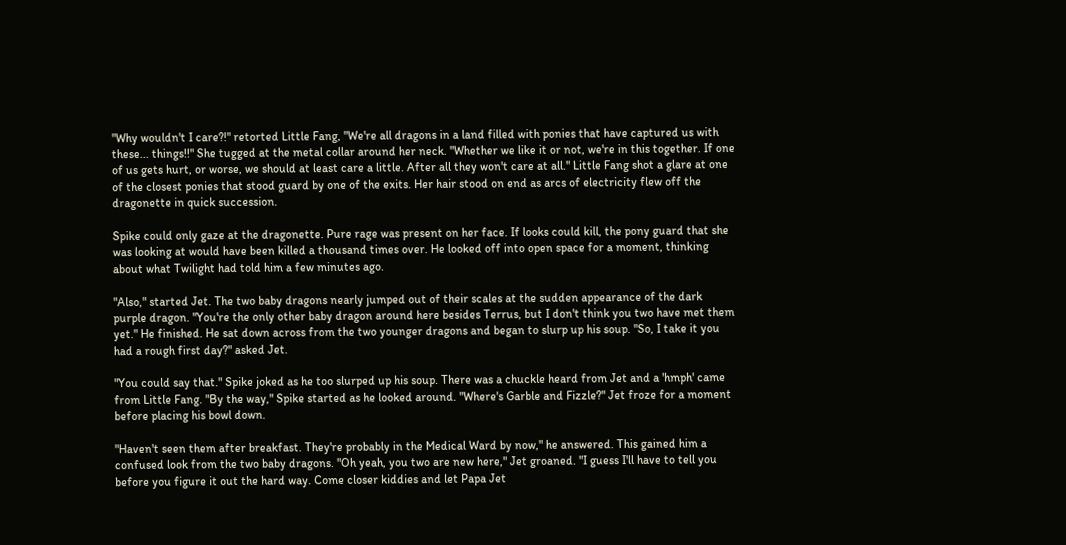"Why wouldn't I care?!" retorted Little Fang, "We're all dragons in a land filled with ponies that have captured us with these... things!!" She tugged at the metal collar around her neck. "Whether we like it or not, we're in this together. If one of us gets hurt, or worse, we should at least care a little. After all they won't care at all." Little Fang shot a glare at one of the closest ponies that stood guard by one of the exits. Her hair stood on end as arcs of electricity flew off the dragonette in quick succession.

Spike could only gaze at the dragonette. Pure rage was present on her face. If looks could kill, the pony guard that she was looking at would have been killed a thousand times over. He looked off into open space for a moment, thinking about what Twilight had told him a few minutes ago.

"Also," started Jet. The two baby dragons nearly jumped out of their scales at the sudden appearance of the dark purple dragon. "You're the only other baby dragon around here besides Terrus, but I don't think you two have met them yet." He finished. He sat down across from the two younger dragons and began to slurp up his soup. "So, I take it you had a rough first day?" asked Jet.

"You could say that." Spike joked as he too slurped up his soup. There was a chuckle heard from Jet and a 'hmph' came from Little Fang. "By the way," Spike started as he looked around. "Where's Garble and Fizzle?" Jet froze for a moment before placing his bowl down.

"Haven't seen them after breakfast. They're probably in the Medical Ward by now," he answered. This gained him a confused look from the two baby dragons. "Oh yeah, you two are new here," Jet groaned. "I guess I'll have to tell you before you figure it out the hard way. Come closer kiddies and let Papa Jet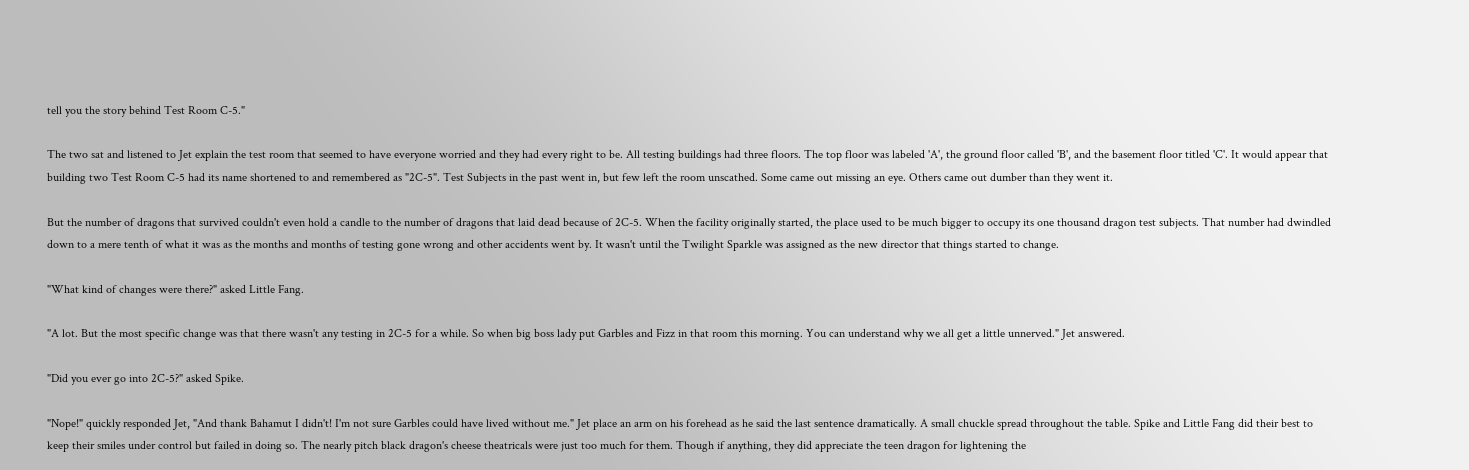tell you the story behind Test Room C-5."

The two sat and listened to Jet explain the test room that seemed to have everyone worried and they had every right to be. All testing buildings had three floors. The top floor was labeled 'A', the ground floor called 'B', and the basement floor titled 'C'. It would appear that building two Test Room C-5 had its name shortened to and remembered as "2C-5". Test Subjects in the past went in, but few left the room unscathed. Some came out missing an eye. Others came out dumber than they went it.

But the number of dragons that survived couldn't even hold a candle to the number of dragons that laid dead because of 2C-5. When the facility originally started, the place used to be much bigger to occupy its one thousand dragon test subjects. That number had dwindled down to a mere tenth of what it was as the months and months of testing gone wrong and other accidents went by. It wasn't until the Twilight Sparkle was assigned as the new director that things started to change.

"What kind of changes were there?" asked Little Fang.

"A lot. But the most specific change was that there wasn't any testing in 2C-5 for a while. So when big boss lady put Garbles and Fizz in that room this morning. You can understand why we all get a little unnerved." Jet answered.

"Did you ever go into 2C-5?" asked Spike.

"Nope!" quickly responded Jet, "And thank Bahamut I didn't! I'm not sure Garbles could have lived without me." Jet place an arm on his forehead as he said the last sentence dramatically. A small chuckle spread throughout the table. Spike and Little Fang did their best to keep their smiles under control but failed in doing so. The nearly pitch black dragon's cheese theatricals were just too much for them. Though if anything, they did appreciate the teen dragon for lightening the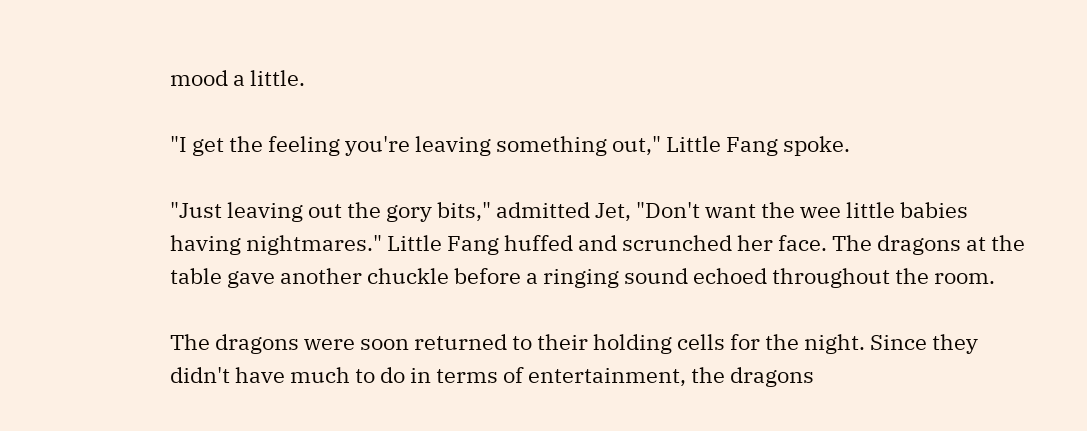mood a little.

"I get the feeling you're leaving something out," Little Fang spoke.

"Just leaving out the gory bits," admitted Jet, "Don't want the wee little babies having nightmares." Little Fang huffed and scrunched her face. The dragons at the table gave another chuckle before a ringing sound echoed throughout the room.

The dragons were soon returned to their holding cells for the night. Since they didn't have much to do in terms of entertainment, the dragons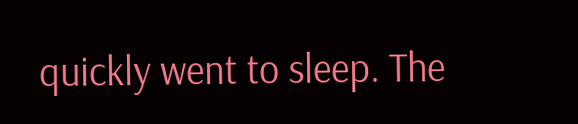quickly went to sleep. The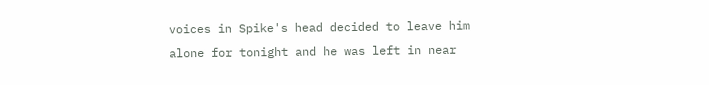voices in Spike's head decided to leave him alone for tonight and he was left in near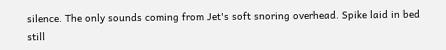silence. The only sounds coming from Jet's soft snoring overhead. Spike laid in bed still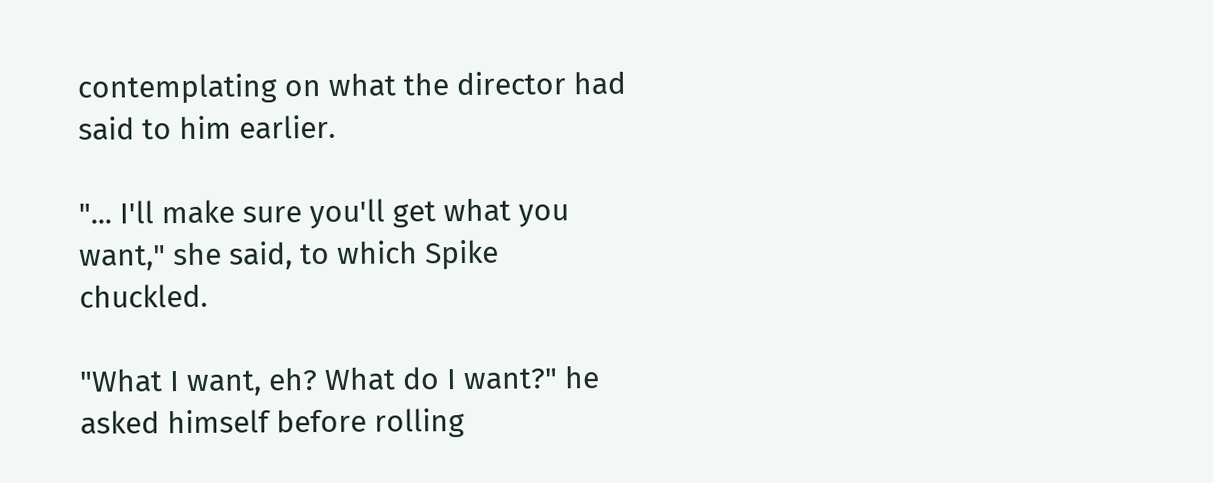contemplating on what the director had said to him earlier.

"... I'll make sure you'll get what you want," she said, to which Spike chuckled.

"What I want, eh? What do I want?" he asked himself before rolling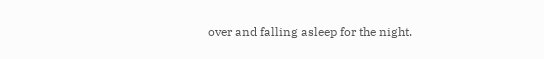over and falling asleep for the night.